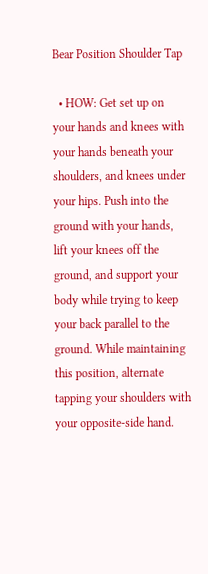Bear Position Shoulder Tap

  • HOW: Get set up on your hands and knees with your hands beneath your shoulders, and knees under your hips. Push into the ground with your hands, lift your knees off the ground, and support your body while trying to keep your back parallel to the ground. While maintaining this position, alternate tapping your shoulders with your opposite-side hand.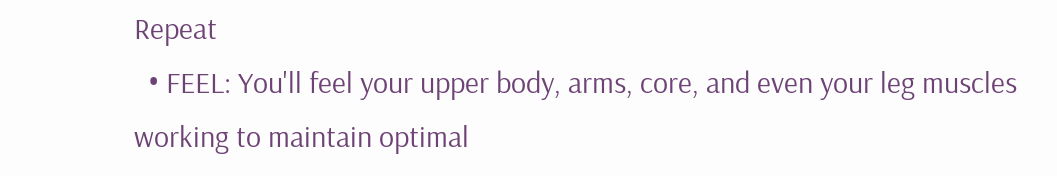Repeat
  • FEEL: You'll feel your upper body, arms, core, and even your leg muscles working to maintain optimal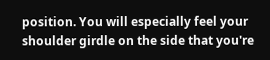position. You will especially feel your shoulder girdle on the side that you're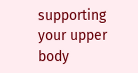supporting your upper body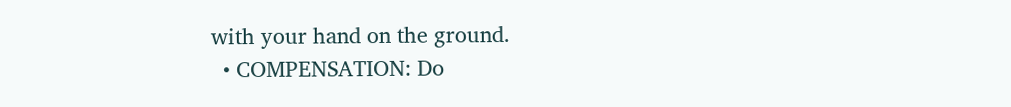with your hand on the ground.
  • COMPENSATION: Do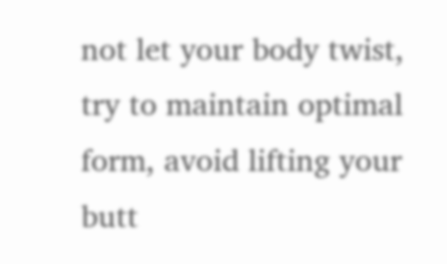not let your body twist, try to maintain optimal form, avoid lifting your butt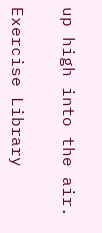up high into the air.

Exercise Library